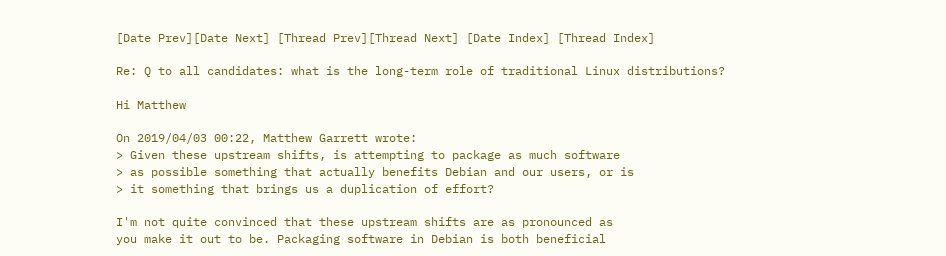[Date Prev][Date Next] [Thread Prev][Thread Next] [Date Index] [Thread Index]

Re: Q to all candidates: what is the long-term role of traditional Linux distributions?

Hi Matthew

On 2019/04/03 00:22, Matthew Garrett wrote:
> Given these upstream shifts, is attempting to package as much software
> as possible something that actually benefits Debian and our users, or is
> it something that brings us a duplication of effort?

I'm not quite convinced that these upstream shifts are as pronounced as
you make it out to be. Packaging software in Debian is both beneficial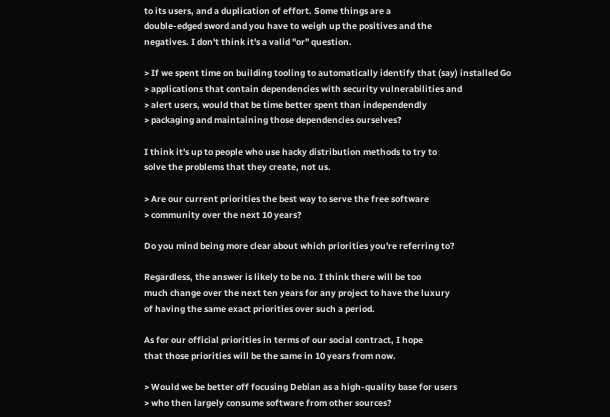to its users, and a duplication of effort. Some things are a
double-edged sword and you have to weigh up the positives and the
negatives. I don't think it's a valid "or" question.

> If we spent time on building tooling to automatically identify that (say) installed Go
> applications that contain dependencies with security vulnerabilities and
> alert users, would that be time better spent than independendly
> packaging and maintaining those dependencies ourselves?

I think it's up to people who use hacky distribution methods to try to
solve the problems that they create, not us.

> Are our current priorities the best way to serve the free software
> community over the next 10 years?

Do you mind being more clear about which priorities you're referring to?

Regardless, the answer is likely to be no. I think there will be too
much change over the next ten years for any project to have the luxury
of having the same exact priorities over such a period.

As for our official priorities in terms of our social contract, I hope
that those priorities will be the same in 10 years from now.

> Would we be better off focusing Debian as a high-quality base for users
> who then largely consume software from other sources?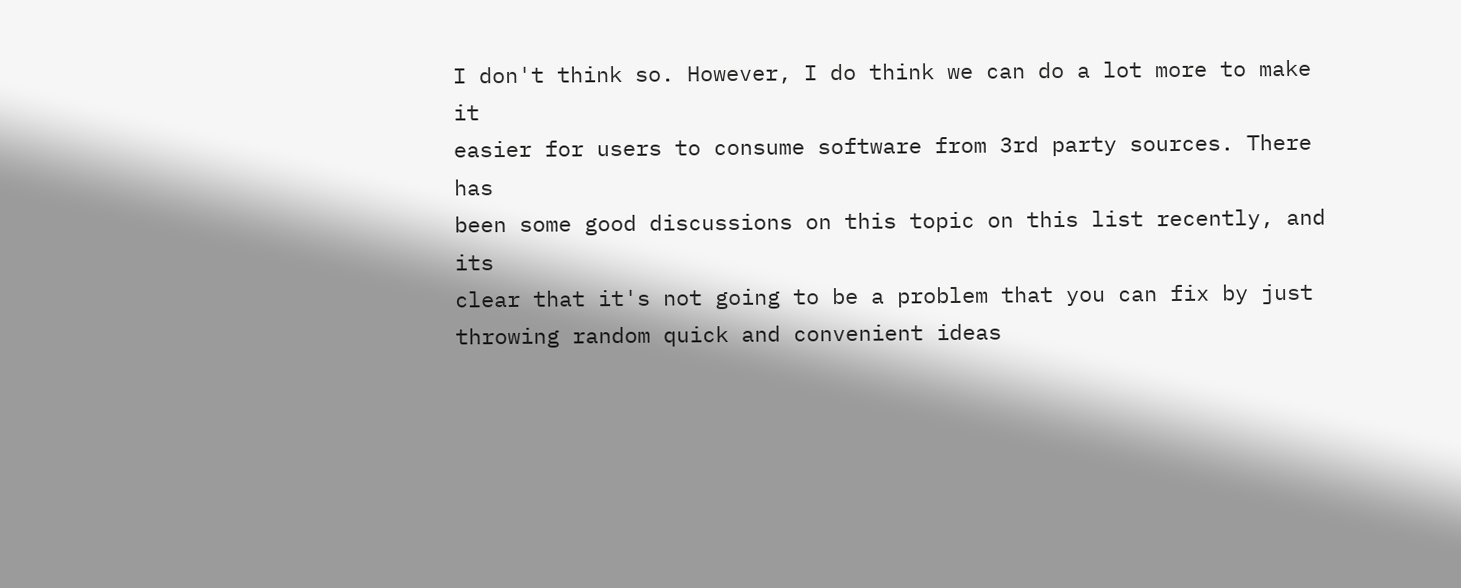I don't think so. However, I do think we can do a lot more to make it
easier for users to consume software from 3rd party sources. There has
been some good discussions on this topic on this list recently, and its
clear that it's not going to be a problem that you can fix by just
throwing random quick and convenient ideas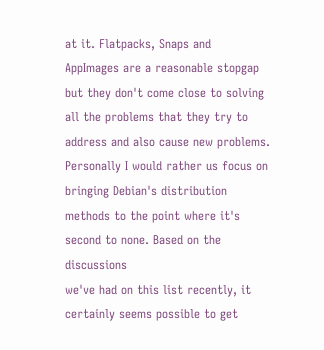at it. Flatpacks, Snaps and
AppImages are a reasonable stopgap but they don't come close to solving
all the problems that they try to address and also cause new problems.
Personally I would rather us focus on bringing Debian's distribution
methods to the point where it's second to none. Based on the discussions
we've had on this list recently, it certainly seems possible to get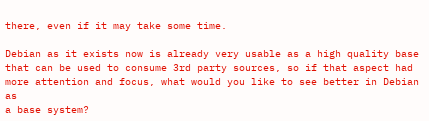there, even if it may take some time.

Debian as it exists now is already very usable as a high quality base
that can be used to consume 3rd party sources, so if that aspect had
more attention and focus, what would you like to see better in Debian as
a base system?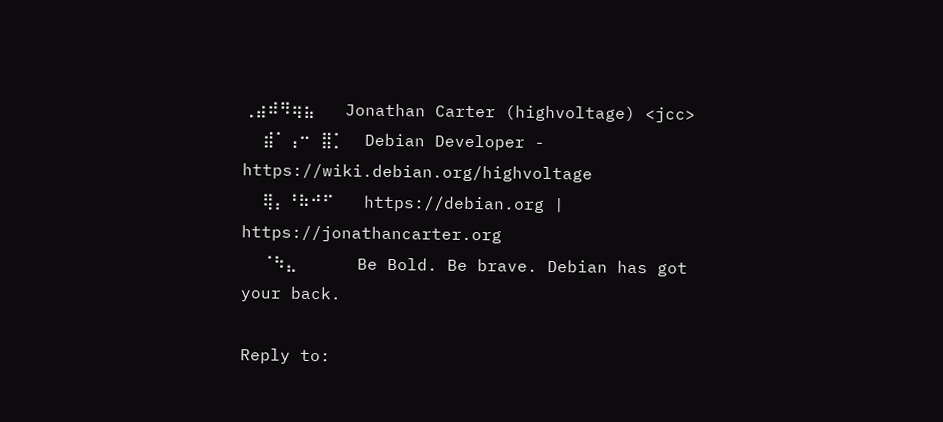⢀⣴⠾⠻⢶⣦   Jonathan Carter (highvoltage) <jcc>
  ⣾⠁⢠⠒ ⣿⡁  Debian Developer - https://wiki.debian.org/highvoltage
  ⢿⡄⠘⠷⠚⠋   https://debian.org | https://jonathancarter.org
  ⠈⠳⣄      Be Bold. Be brave. Debian has got your back.

Reply to: